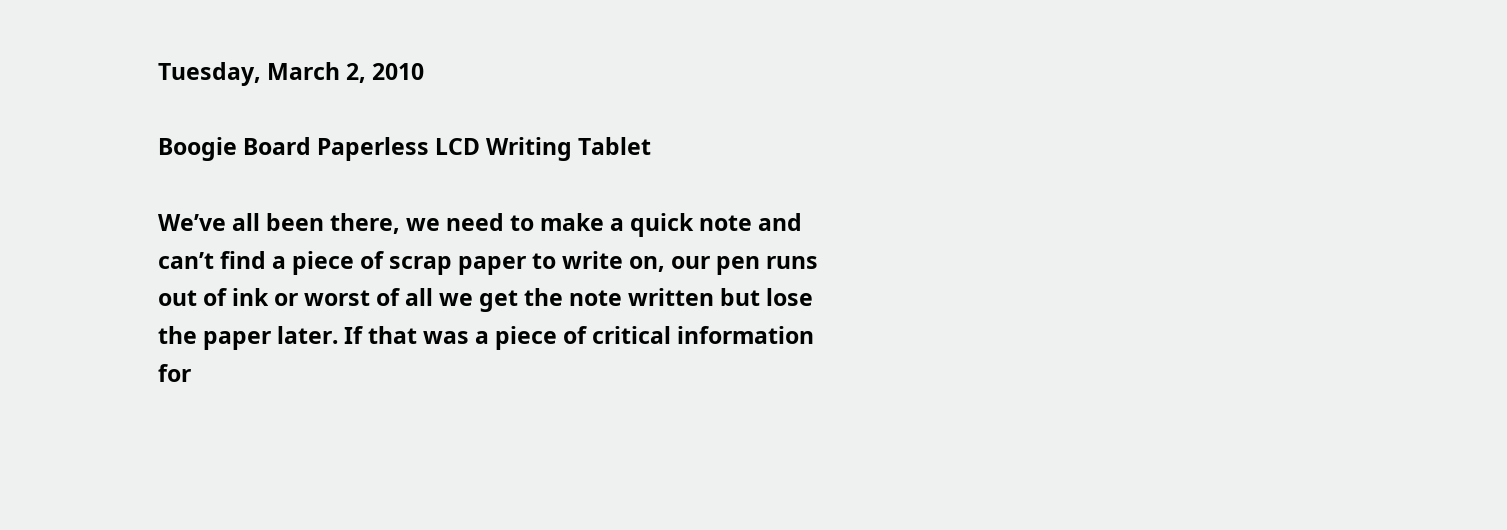Tuesday, March 2, 2010

Boogie Board Paperless LCD Writing Tablet

We’ve all been there, we need to make a quick note and can’t find a piece of scrap paper to write on, our pen runs out of ink or worst of all we get the note written but lose the paper later. If that was a piece of critical information for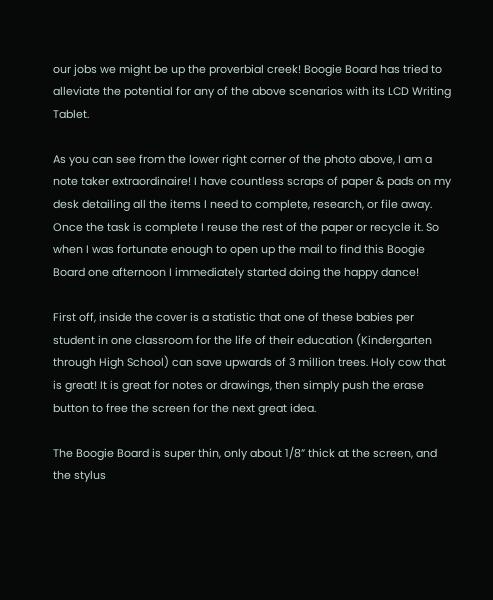our jobs we might be up the proverbial creek! Boogie Board has tried to alleviate the potential for any of the above scenarios with its LCD Writing Tablet.

As you can see from the lower right corner of the photo above, I am a note taker extraordinaire! I have countless scraps of paper & pads on my desk detailing all the items I need to complete, research, or file away. Once the task is complete I reuse the rest of the paper or recycle it. So when I was fortunate enough to open up the mail to find this Boogie Board one afternoon I immediately started doing the happy dance!

First off, inside the cover is a statistic that one of these babies per student in one classroom for the life of their education (Kindergarten through High School) can save upwards of 3 million trees. Holy cow that is great! It is great for notes or drawings, then simply push the erase button to free the screen for the next great idea.

The Boogie Board is super thin, only about 1/8” thick at the screen, and the stylus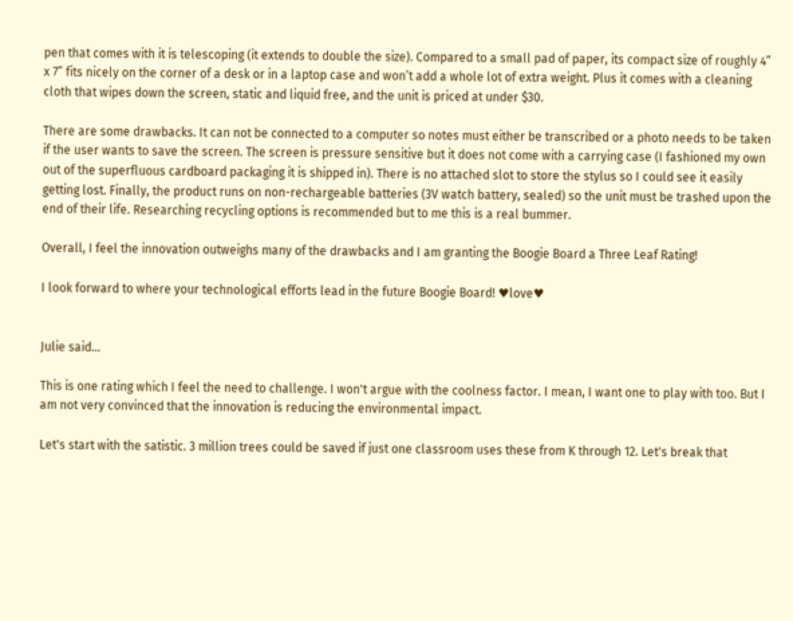pen that comes with it is telescoping (it extends to double the size). Compared to a small pad of paper, its compact size of roughly 4” x 7” fits nicely on the corner of a desk or in a laptop case and won’t add a whole lot of extra weight. Plus it comes with a cleaning cloth that wipes down the screen, static and liquid free, and the unit is priced at under $30.

There are some drawbacks. It can not be connected to a computer so notes must either be transcribed or a photo needs to be taken if the user wants to save the screen. The screen is pressure sensitive but it does not come with a carrying case (I fashioned my own out of the superfluous cardboard packaging it is shipped in). There is no attached slot to store the stylus so I could see it easily getting lost. Finally, the product runs on non-rechargeable batteries (3V watch battery, sealed) so the unit must be trashed upon the end of their life. Researching recycling options is recommended but to me this is a real bummer.

Overall, I feel the innovation outweighs many of the drawbacks and I am granting the Boogie Board a Three Leaf Rating!

I look forward to where your technological efforts lead in the future Boogie Board! ♥love♥


Julie said...

This is one rating which I feel the need to challenge. I won't argue with the coolness factor. I mean, I want one to play with too. But I am not very convinced that the innovation is reducing the environmental impact.

Let's start with the satistic. 3 million trees could be saved if just one classroom uses these from K through 12. Let's break that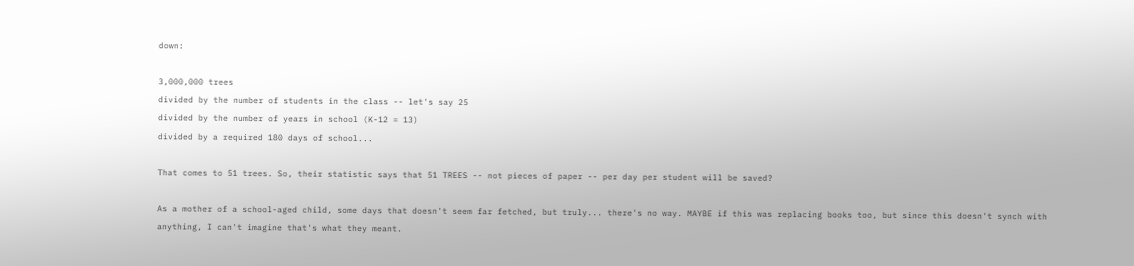down:

3,000,000 trees
divided by the number of students in the class -- let's say 25
divided by the number of years in school (K-12 = 13)
divided by a required 180 days of school...

That comes to 51 trees. So, their statistic says that 51 TREES -- not pieces of paper -- per day per student will be saved?

As a mother of a school-aged child, some days that doesn't seem far fetched, but truly... there's no way. MAYBE if this was replacing books too, but since this doesn't synch with anything, I can't imagine that's what they meant.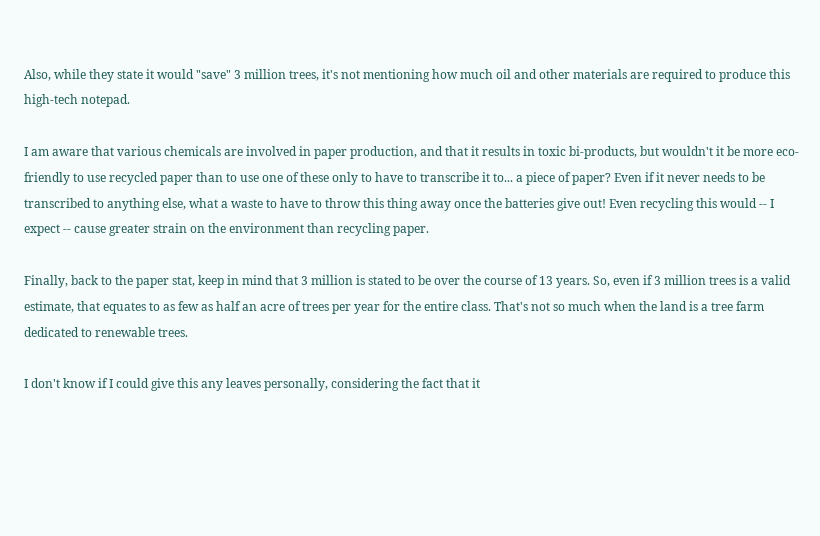Also, while they state it would "save" 3 million trees, it's not mentioning how much oil and other materials are required to produce this high-tech notepad.

I am aware that various chemicals are involved in paper production, and that it results in toxic bi-products, but wouldn't it be more eco-friendly to use recycled paper than to use one of these only to have to transcribe it to... a piece of paper? Even if it never needs to be transcribed to anything else, what a waste to have to throw this thing away once the batteries give out! Even recycling this would -- I expect -- cause greater strain on the environment than recycling paper.

Finally, back to the paper stat, keep in mind that 3 million is stated to be over the course of 13 years. So, even if 3 million trees is a valid estimate, that equates to as few as half an acre of trees per year for the entire class. That's not so much when the land is a tree farm dedicated to renewable trees.

I don't know if I could give this any leaves personally, considering the fact that it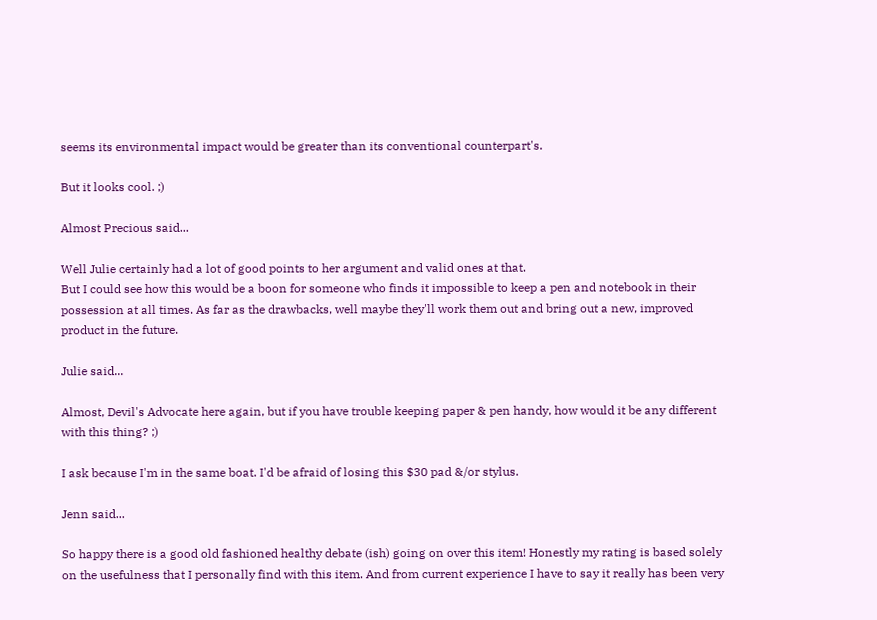seems its environmental impact would be greater than its conventional counterpart's.

But it looks cool. ;)

Almost Precious said...

Well Julie certainly had a lot of good points to her argument and valid ones at that.
But I could see how this would be a boon for someone who finds it impossible to keep a pen and notebook in their possession at all times. As far as the drawbacks, well maybe they'll work them out and bring out a new, improved product in the future.

Julie said...

Almost, Devil's Advocate here again, but if you have trouble keeping paper & pen handy, how would it be any different with this thing? ;)

I ask because I'm in the same boat. I'd be afraid of losing this $30 pad &/or stylus.

Jenn said...

So happy there is a good old fashioned healthy debate (ish) going on over this item! Honestly my rating is based solely on the usefulness that I personally find with this item. And from current experience I have to say it really has been very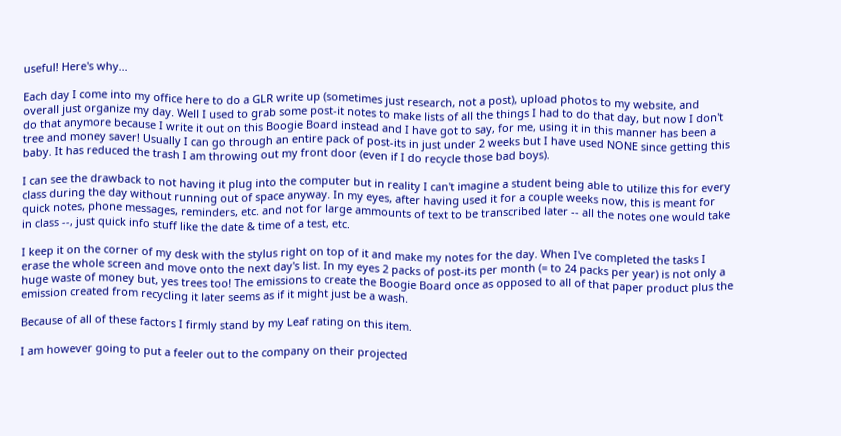useful! Here's why...

Each day I come into my office here to do a GLR write up (sometimes just research, not a post), upload photos to my website, and overall just organize my day. Well I used to grab some post-it notes to make lists of all the things I had to do that day, but now I don't do that anymore because I write it out on this Boogie Board instead and I have got to say, for me, using it in this manner has been a tree and money saver! Usually I can go through an entire pack of post-its in just under 2 weeks but I have used NONE since getting this baby. It has reduced the trash I am throwing out my front door (even if I do recycle those bad boys).

I can see the drawback to not having it plug into the computer but in reality I can't imagine a student being able to utilize this for every class during the day without running out of space anyway. In my eyes, after having used it for a couple weeks now, this is meant for quick notes, phone messages, reminders, etc. and not for large ammounts of text to be transcribed later -- all the notes one would take in class --, just quick info stuff like the date & time of a test, etc.

I keep it on the corner of my desk with the stylus right on top of it and make my notes for the day. When I've completed the tasks I erase the whole screen and move onto the next day's list. In my eyes 2 packs of post-its per month (= to 24 packs per year) is not only a huge waste of money but, yes trees too! The emissions to create the Boogie Board once as opposed to all of that paper product plus the emission created from recycling it later seems as if it might just be a wash.

Because of all of these factors I firmly stand by my Leaf rating on this item.

I am however going to put a feeler out to the company on their projected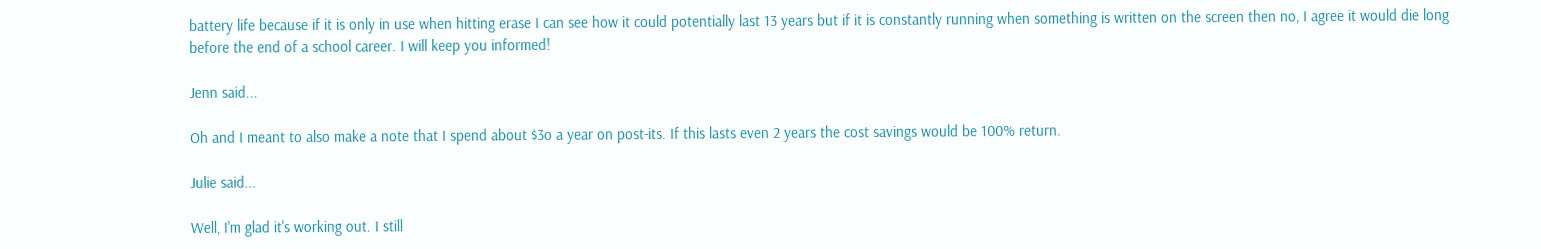battery life because if it is only in use when hitting erase I can see how it could potentially last 13 years but if it is constantly running when something is written on the screen then no, I agree it would die long before the end of a school career. I will keep you informed!

Jenn said...

Oh and I meant to also make a note that I spend about $3o a year on post-its. If this lasts even 2 years the cost savings would be 100% return.

Julie said...

Well, I'm glad it's working out. I still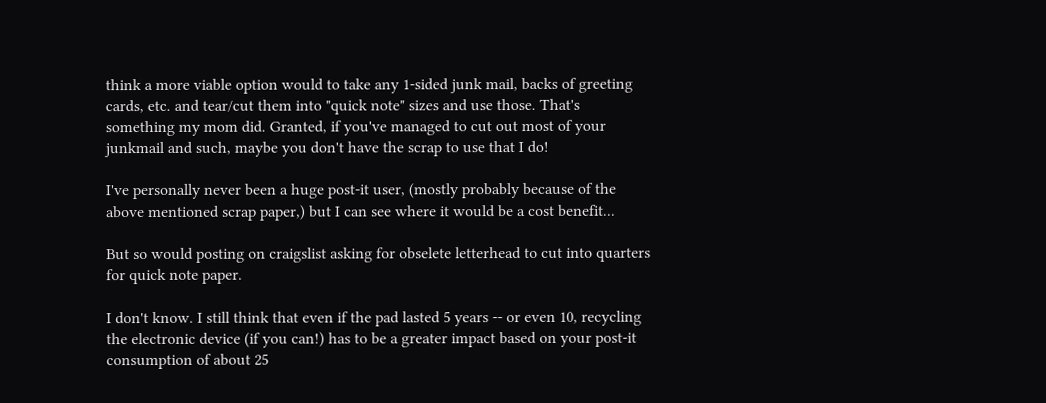think a more viable option would to take any 1-sided junk mail, backs of greeting cards, etc. and tear/cut them into "quick note" sizes and use those. That's something my mom did. Granted, if you've managed to cut out most of your junkmail and such, maybe you don't have the scrap to use that I do!

I've personally never been a huge post-it user, (mostly probably because of the above mentioned scrap paper,) but I can see where it would be a cost benefit...

But so would posting on craigslist asking for obselete letterhead to cut into quarters for quick note paper.

I don't know. I still think that even if the pad lasted 5 years -- or even 10, recycling the electronic device (if you can!) has to be a greater impact based on your post-it consumption of about 25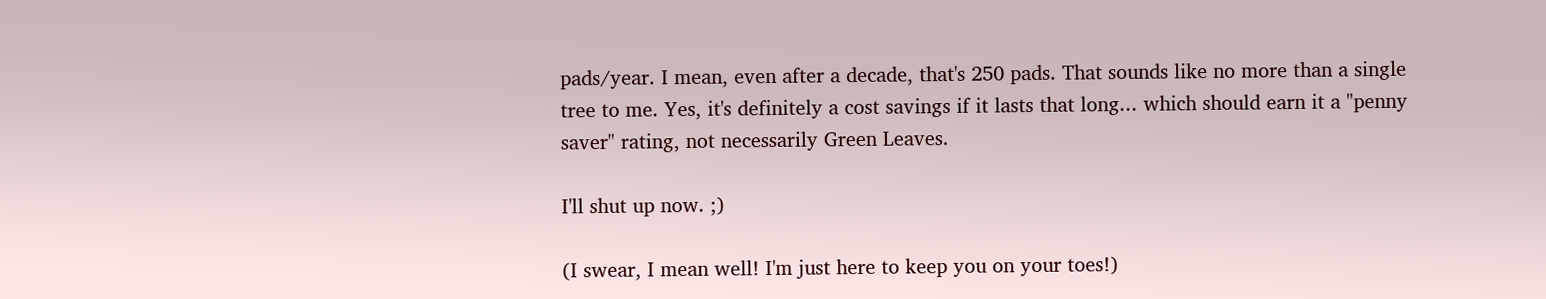pads/year. I mean, even after a decade, that's 250 pads. That sounds like no more than a single tree to me. Yes, it's definitely a cost savings if it lasts that long... which should earn it a "penny saver" rating, not necessarily Green Leaves.

I'll shut up now. ;)

(I swear, I mean well! I'm just here to keep you on your toes!)